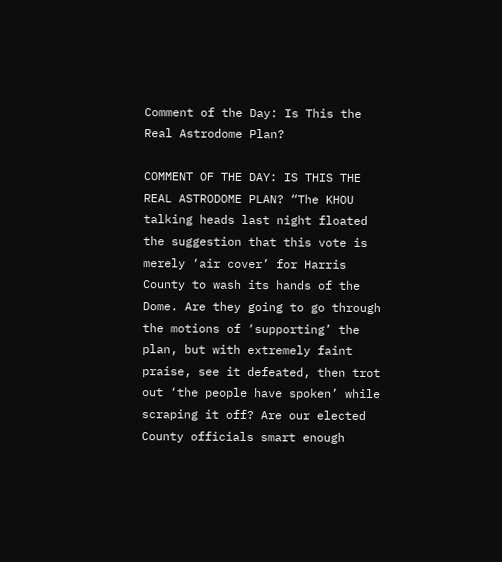Comment of the Day: Is This the Real Astrodome Plan?

COMMENT OF THE DAY: IS THIS THE REAL ASTRODOME PLAN? “The KHOU talking heads last night floated the suggestion that this vote is merely ‘air cover’ for Harris County to wash its hands of the Dome. Are they going to go through the motions of ‘supporting’ the plan, but with extremely faint praise, see it defeated, then trot out ‘the people have spoken’ while scraping it off? Are our elected County officials smart enough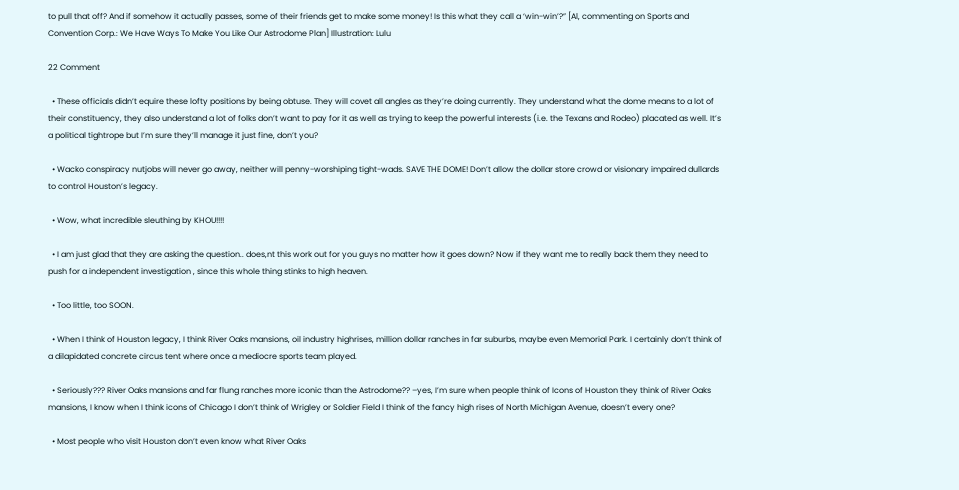to pull that off? And if somehow it actually passes, some of their friends get to make some money! Is this what they call a ‘win-win’?” [Al, commenting on Sports and Convention Corp.: We Have Ways To Make You Like Our Astrodome Plan] Illustration: Lulu

22 Comment

  • These officials didn’t equire these lofty positions by being obtuse. They will covet all angles as they’re doing currently. They understand what the dome means to a lot of their constituency, they also understand a lot of folks don’t want to pay for it as well as trying to keep the powerful interests (i.e. the Texans and Rodeo) placated as well. It’s a political tightrope but I’m sure they’ll manage it just fine, don’t you?

  • Wacko conspiracy nutjobs will never go away, neither will penny-worshiping tight-wads. SAVE THE DOME! Don’t allow the dollar store crowd or visionary impaired dullards to control Houston’s legacy.

  • Wow, what incredible sleuthing by KHOU!!!!

  • I am just glad that they are asking the question.. does,nt this work out for you guys no matter how it goes down? Now if they want me to really back them they need to push for a independent investigation , since this whole thing stinks to high heaven.

  • Too little, too SOON.

  • When I think of Houston legacy, I think River Oaks mansions, oil industry highrises, million dollar ranches in far suburbs, maybe even Memorial Park. I certainly don’t think of a dilapidated concrete circus tent where once a mediocre sports team played.

  • Seriously??? River Oaks mansions and far flung ranches more iconic than the Astrodome?? –yes, I’m sure when people think of Icons of Houston they think of River Oaks mansions, I know when I think icons of Chicago I don’t think of Wrigley or Soldier Field I think of the fancy high rises of North Michigan Avenue, doesn’t every one?

  • Most people who visit Houston don’t even know what River Oaks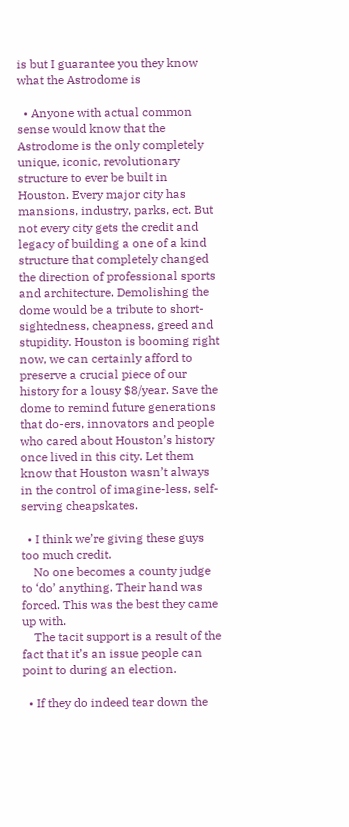is but I guarantee you they know what the Astrodome is

  • Anyone with actual common sense would know that the Astrodome is the only completely unique, iconic, revolutionary structure to ever be built in Houston. Every major city has mansions, industry, parks, ect. But not every city gets the credit and legacy of building a one of a kind structure that completely changed the direction of professional sports and architecture. Demolishing the dome would be a tribute to short-sightedness, cheapness, greed and stupidity. Houston is booming right now, we can certainly afford to preserve a crucial piece of our history for a lousy $8/year. Save the dome to remind future generations that do-ers, innovators and people who cared about Houston’s history once lived in this city. Let them know that Houston wasn’t always in the control of imagine-less, self-serving cheapskates.

  • I think we’re giving these guys too much credit.
    No one becomes a county judge to ‘do’ anything. Their hand was forced. This was the best they came up with.
    The tacit support is a result of the fact that it’s an issue people can point to during an election.

  • If they do indeed tear down the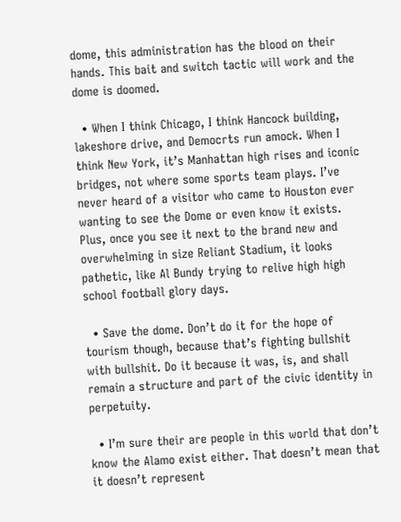dome, this administration has the blood on their hands. This bait and switch tactic will work and the dome is doomed.

  • When I think Chicago, I think Hancock building, lakeshore drive, and Democrts run amock. When I think New York, it’s Manhattan high rises and iconic bridges, not where some sports team plays. I’ve never heard of a visitor who came to Houston ever wanting to see the Dome or even know it exists. Plus, once you see it next to the brand new and overwhelming in size Reliant Stadium, it looks pathetic, like Al Bundy trying to relive high high school football glory days.

  • Save the dome. Don’t do it for the hope of tourism though, because that’s fighting bullshit with bullshit. Do it because it was, is, and shall remain a structure and part of the civic identity in perpetuity.

  • I’m sure their are people in this world that don’t know the Alamo exist either. That doesn’t mean that it doesn’t represent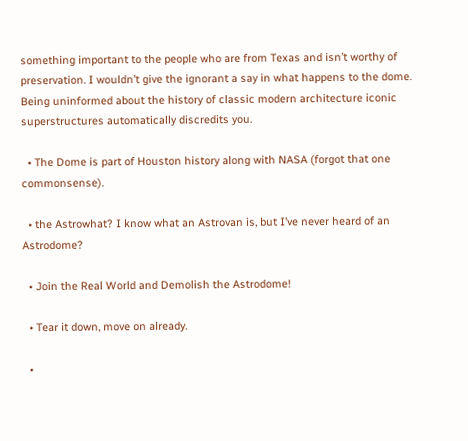something important to the people who are from Texas and isn’t worthy of preservation. I wouldn’t give the ignorant a say in what happens to the dome. Being uninformed about the history of classic modern architecture iconic superstructures automatically discredits you.

  • The Dome is part of Houston history along with NASA (forgot that one commonsense).

  • the Astrowhat? I know what an Astrovan is, but I’ve never heard of an Astrodome?

  • Join the Real World and Demolish the Astrodome!

  • Tear it down, move on already.

  •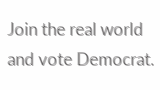Join the real world and vote Democrat.